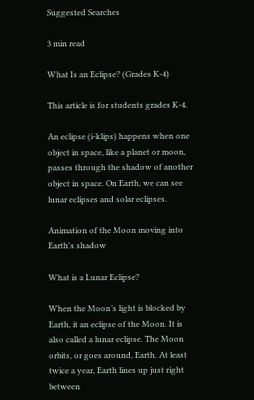Suggested Searches

3 min read

What Is an Eclipse? (Grades K-4)

This article is for students grades K-4.

An eclipse (i-klips) happens when one object in space, like a planet or moon, passes through the shadow of another object in space. On Earth, we can see lunar eclipses and solar eclipses.

Animation of the Moon moving into Earth's shadow

What is a Lunar Eclipse?

When the Moon’s light is blocked by Earth, it an eclipse of the Moon. It is also called a lunar eclipse. The Moon orbits, or goes around, Earth. At least twice a year, Earth lines up just right between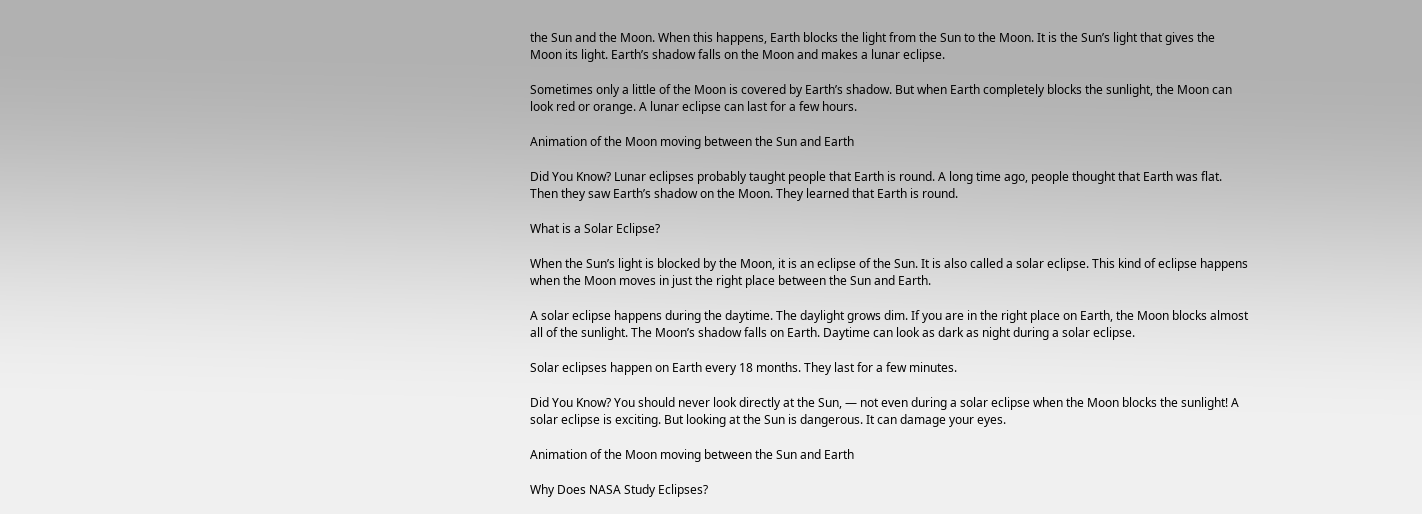the Sun and the Moon. When this happens, Earth blocks the light from the Sun to the Moon. It is the Sun’s light that gives the Moon its light. Earth’s shadow falls on the Moon and makes a lunar eclipse.

Sometimes only a little of the Moon is covered by Earth’s shadow. But when Earth completely blocks the sunlight, the Moon can look red or orange. A lunar eclipse can last for a few hours.

Animation of the Moon moving between the Sun and Earth

Did You Know? Lunar eclipses probably taught people that Earth is round. A long time ago, people thought that Earth was flat. Then they saw Earth’s shadow on the Moon. They learned that Earth is round.

What is a Solar Eclipse?

When the Sun’s light is blocked by the Moon, it is an eclipse of the Sun. It is also called a solar eclipse. This kind of eclipse happens when the Moon moves in just the right place between the Sun and Earth.

A solar eclipse happens during the daytime. The daylight grows dim. If you are in the right place on Earth, the Moon blocks almost all of the sunlight. The Moon’s shadow falls on Earth. Daytime can look as dark as night during a solar eclipse.

Solar eclipses happen on Earth every 18 months. They last for a few minutes.

Did You Know? You should never look directly at the Sun, — not even during a solar eclipse when the Moon blocks the sunlight! A solar eclipse is exciting. But looking at the Sun is dangerous. It can damage your eyes.

Animation of the Moon moving between the Sun and Earth

Why Does NASA Study Eclipses?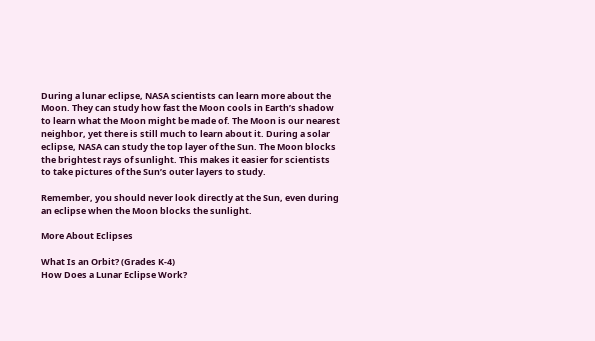During a lunar eclipse, NASA scientists can learn more about the Moon. They can study how fast the Moon cools in Earth’s shadow to learn what the Moon might be made of. The Moon is our nearest neighbor, yet there is still much to learn about it. During a solar eclipse, NASA can study the top layer of the Sun. The Moon blocks the brightest rays of sunlight. This makes it easier for scientists to take pictures of the Sun’s outer layers to study.

Remember, you should never look directly at the Sun, even during an eclipse when the Moon blocks the sunlight.

More About Eclipses

What Is an Orbit? (Grades K-4)
How Does a Lunar Eclipse Work?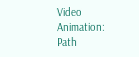Video
Animation: Path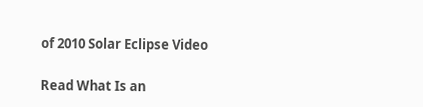of 2010 Solar Eclipse Video

Read What Is an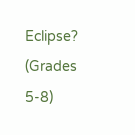Eclipse? (Grades 5-8)